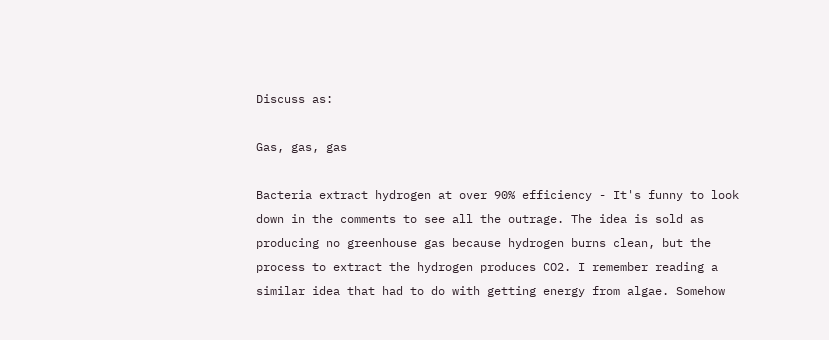Discuss as:

Gas, gas, gas

Bacteria extract hydrogen at over 90% efficiency - It's funny to look down in the comments to see all the outrage. The idea is sold as producing no greenhouse gas because hydrogen burns clean, but the process to extract the hydrogen produces CO2. I remember reading a similar idea that had to do with getting energy from algae. Somehow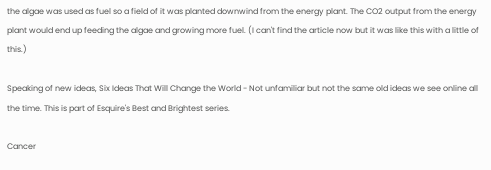the algae was used as fuel so a field of it was planted downwind from the energy plant. The CO2 output from the energy plant would end up feeding the algae and growing more fuel. (I can't find the article now but it was like this with a little of this.)

Speaking of new ideas, Six Ideas That Will Change the World - Not unfamiliar but not the same old ideas we see online all the time. This is part of Esquire's Best and Brightest series.

Cancer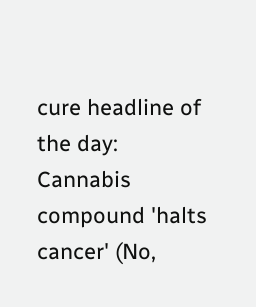cure headline of the day: Cannabis compound 'halts cancer' (No,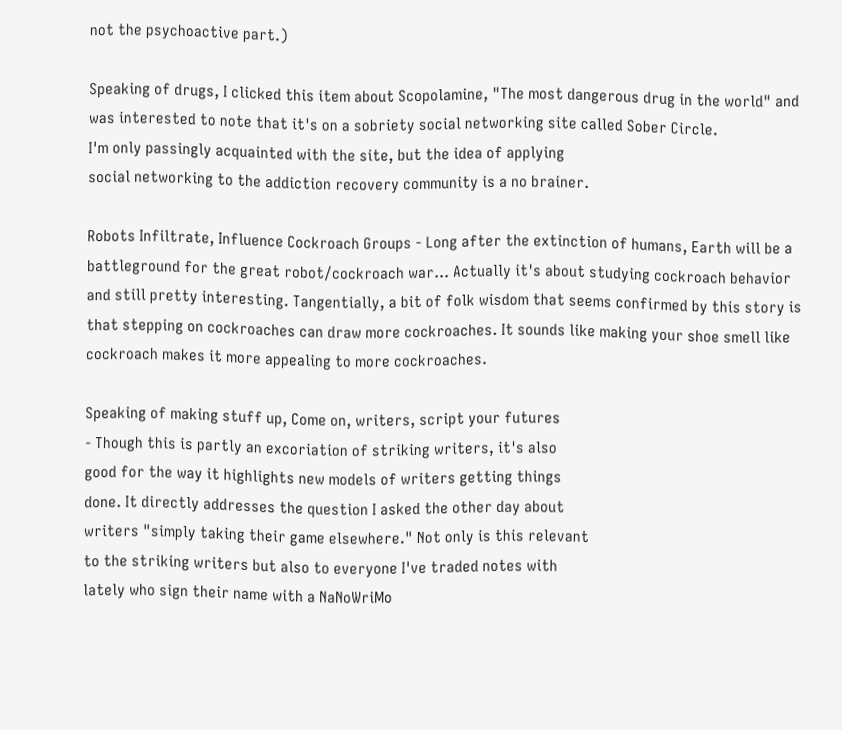not the psychoactive part.)

Speaking of drugs, I clicked this item about Scopolamine, "The most dangerous drug in the world" and was interested to note that it's on a sobriety social networking site called Sober Circle.
I'm only passingly acquainted with the site, but the idea of applying
social networking to the addiction recovery community is a no brainer.

Robots Infiltrate, Influence Cockroach Groups - Long after the extinction of humans, Earth will be a battleground for the great robot/cockroach war... Actually it's about studying cockroach behavior and still pretty interesting. Tangentially, a bit of folk wisdom that seems confirmed by this story is that stepping on cockroaches can draw more cockroaches. It sounds like making your shoe smell like cockroach makes it more appealing to more cockroaches.

Speaking of making stuff up, Come on, writers, script your futures
- Though this is partly an excoriation of striking writers, it's also
good for the way it highlights new models of writers getting things
done. It directly addresses the question I asked the other day about
writers "simply taking their game elsewhere." Not only is this relevant
to the striking writers but also to everyone I've traded notes with
lately who sign their name with a NaNoWriMo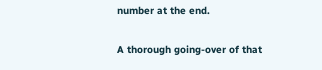number at the end.

A thorough going-over of that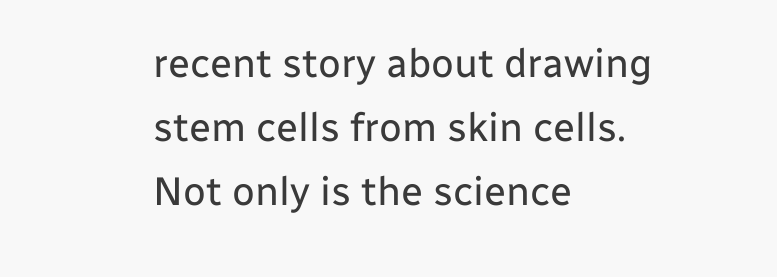recent story about drawing stem cells from skin cells. Not only is the science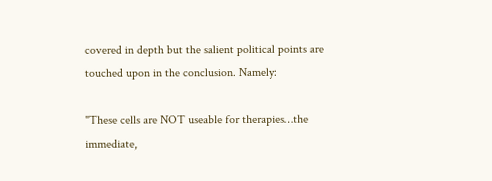covered in depth but the salient political points are touched upon in the conclusion. Namely:

"These cells are NOT useable for therapies…the immediate,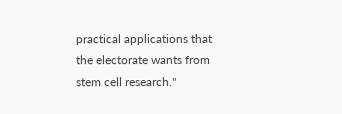practical applications that the electorate wants from stem cell research."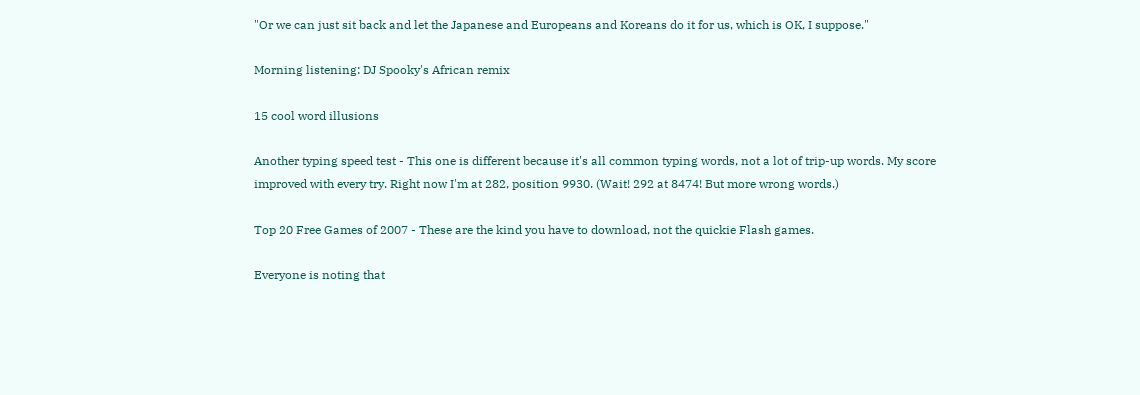"Or we can just sit back and let the Japanese and Europeans and Koreans do it for us, which is OK, I suppose."

Morning listening: DJ Spooky's African remix

15 cool word illusions

Another typing speed test - This one is different because it's all common typing words, not a lot of trip-up words. My score improved with every try. Right now I'm at 282, position 9930. (Wait! 292 at 8474! But more wrong words.)

Top 20 Free Games of 2007 - These are the kind you have to download, not the quickie Flash games.

Everyone is noting that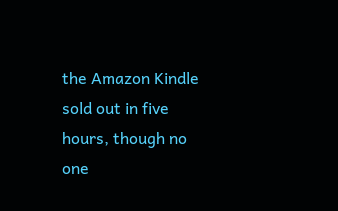the Amazon Kindle sold out in five hours, though no one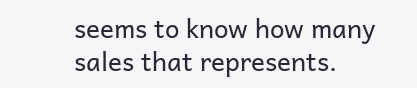seems to know how many sales that represents.